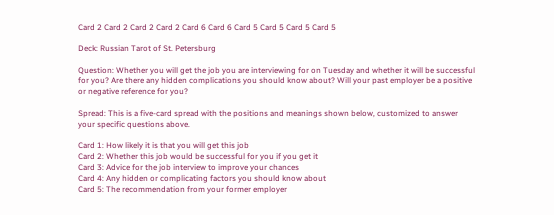Card 2 Card 2 Card 2 Card 2 Card 6 Card 6 Card 5 Card 5 Card 5 Card 5

Deck: Russian Tarot of St. Petersburg

Question: Whether you will get the job you are interviewing for on Tuesday and whether it will be successful for you? Are there any hidden complications you should know about? Will your past employer be a positive or negative reference for you?

Spread: This is a five-card spread with the positions and meanings shown below, customized to answer your specific questions above.

Card 1: How likely it is that you will get this job
Card 2: Whether this job would be successful for you if you get it
Card 3: Advice for the job interview to improve your chances
Card 4: Any hidden or complicating factors you should know about
Card 5: The recommendation from your former employer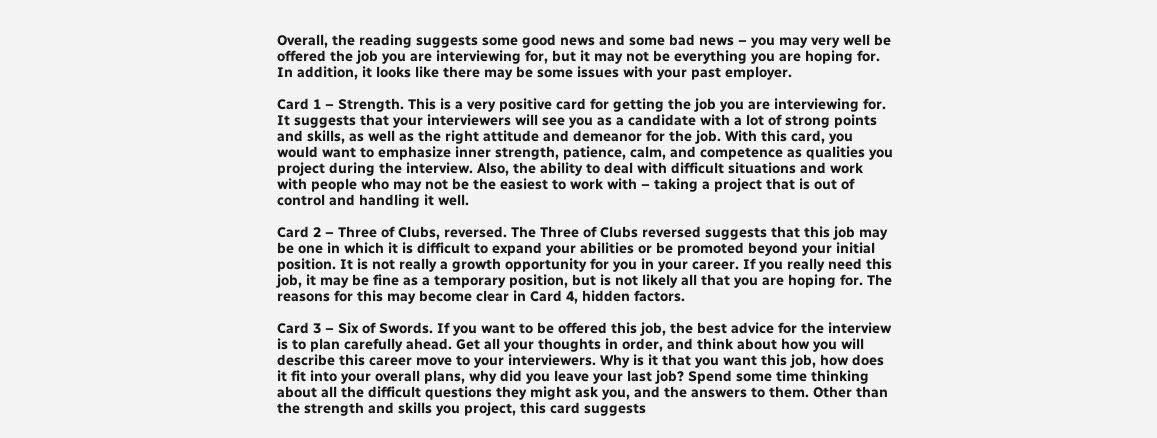Overall, the reading suggests some good news and some bad news – you may very well be offered the job you are interviewing for, but it may not be everything you are hoping for. In addition, it looks like there may be some issues with your past employer.

Card 1 – Strength. This is a very positive card for getting the job you are interviewing for. It suggests that your interviewers will see you as a candidate with a lot of strong points and skills, as well as the right attitude and demeanor for the job. With this card, you would want to emphasize inner strength, patience, calm, and competence as qualities you project during the interview. Also, the ability to deal with difficult situations and work with people who may not be the easiest to work with – taking a project that is out of control and handling it well.

Card 2 – Three of Clubs, reversed. The Three of Clubs reversed suggests that this job may be one in which it is difficult to expand your abilities or be promoted beyond your initial position. It is not really a growth opportunity for you in your career. If you really need this job, it may be fine as a temporary position, but is not likely all that you are hoping for. The reasons for this may become clear in Card 4, hidden factors.

Card 3 – Six of Swords. If you want to be offered this job, the best advice for the interview is to plan carefully ahead. Get all your thoughts in order, and think about how you will describe this career move to your interviewers. Why is it that you want this job, how does it fit into your overall plans, why did you leave your last job? Spend some time thinking about all the difficult questions they might ask you, and the answers to them. Other than the strength and skills you project, this card suggests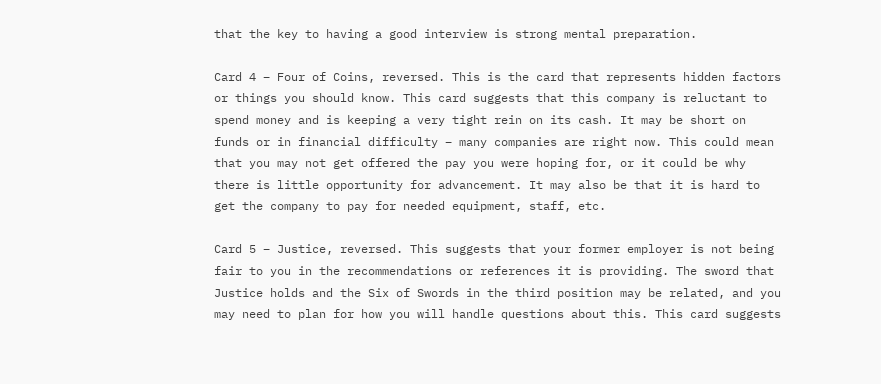that the key to having a good interview is strong mental preparation.

Card 4 – Four of Coins, reversed. This is the card that represents hidden factors or things you should know. This card suggests that this company is reluctant to spend money and is keeping a very tight rein on its cash. It may be short on funds or in financial difficulty – many companies are right now. This could mean that you may not get offered the pay you were hoping for, or it could be why there is little opportunity for advancement. It may also be that it is hard to get the company to pay for needed equipment, staff, etc.

Card 5 – Justice, reversed. This suggests that your former employer is not being fair to you in the recommendations or references it is providing. The sword that Justice holds and the Six of Swords in the third position may be related, and you may need to plan for how you will handle questions about this. This card suggests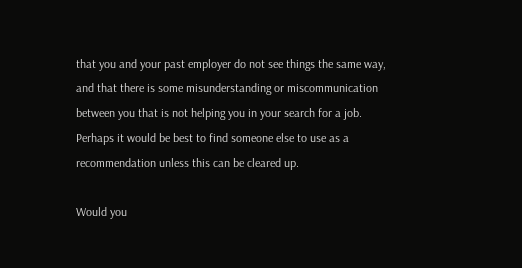that you and your past employer do not see things the same way, and that there is some misunderstanding or miscommunication between you that is not helping you in your search for a job. Perhaps it would be best to find someone else to use as a recommendation unless this can be cleared up.

Would you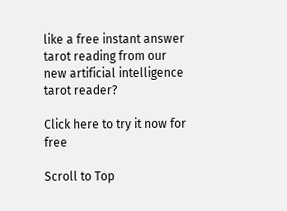like a free instant answer tarot reading from our new artificial intelligence tarot reader?

Click here to try it now for free

Scroll to Top